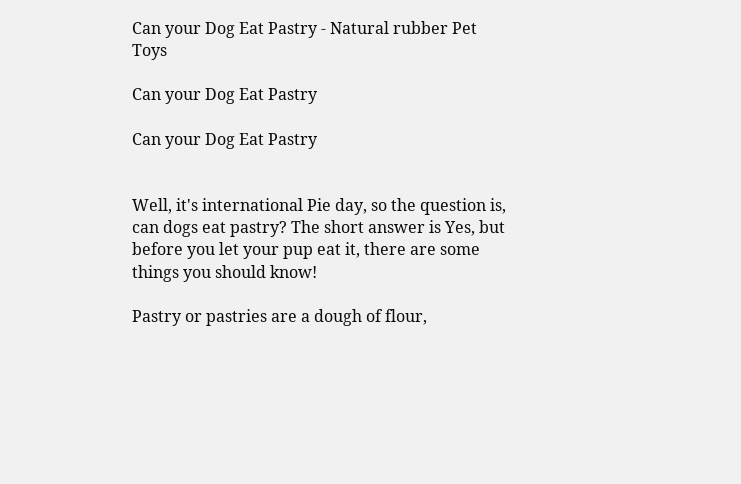Can your Dog Eat Pastry - Natural rubber Pet Toys

Can your Dog Eat Pastry

Can your Dog Eat Pastry


Well, it's international Pie day, so the question is, can dogs eat pastry? The short answer is Yes, but before you let your pup eat it, there are some things you should know!

Pastry or pastries are a dough of flour,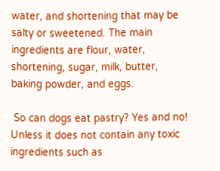water, and shortening that may be salty or sweetened. The main ingredients are flour, water, shortening, sugar, milk, butter, baking powder, and eggs.

 So can dogs eat pastry? Yes and no! Unless it does not contain any toxic ingredients such as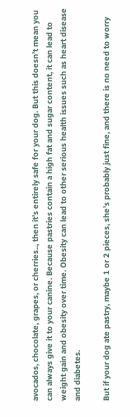avocados, chocolate, grapes, or cherries.., then it’s entirely safe for your dog. But this doesn’t mean you can always give it to your canine. Because pastries contain a high fat and sugar content, it can lead to weight gain and obesity over time. Obesity can lead to other serious health issues such as heart disease and diabetes.

But if your dog ate pastry, maybe 1 or 2 pieces, she’s probably just fine, and there is no need to worry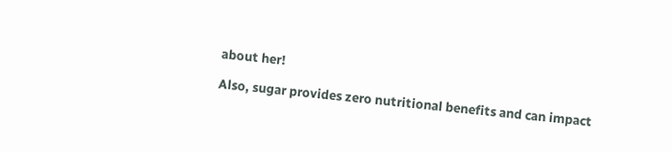about her!

Also, sugar provides zero nutritional benefits and can impact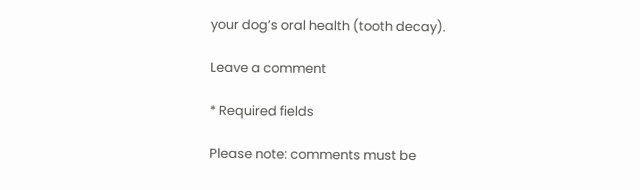your dog’s oral health (tooth decay).

Leave a comment

* Required fields

Please note: comments must be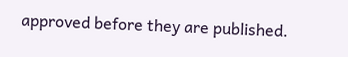approved before they are published.